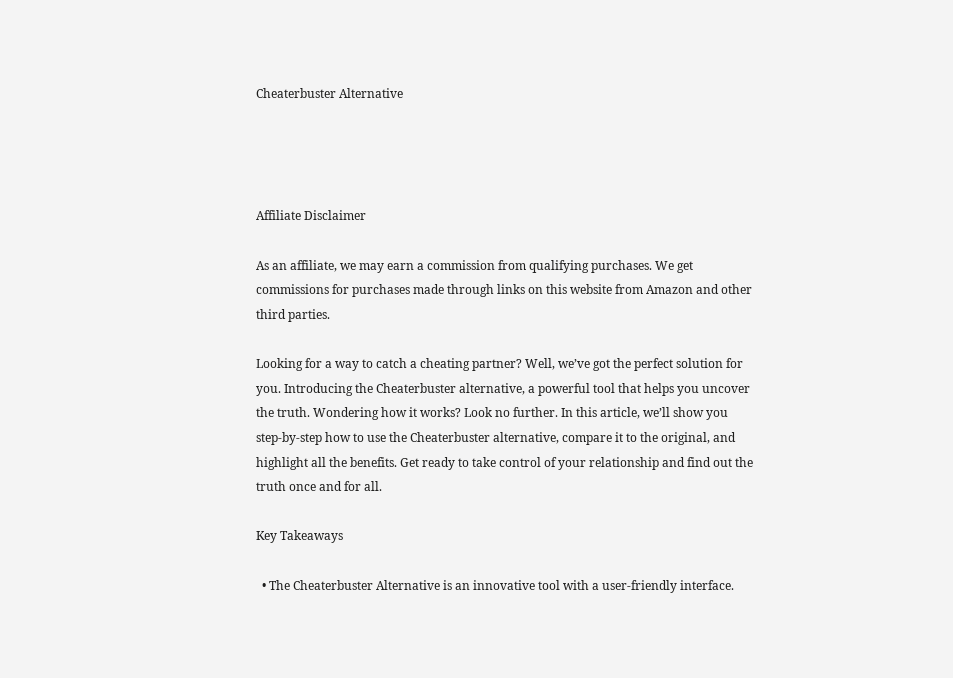Cheaterbuster Alternative




Affiliate Disclaimer

As an affiliate, we may earn a commission from qualifying purchases. We get commissions for purchases made through links on this website from Amazon and other third parties.

Looking for a way to catch a cheating partner? Well, we’ve got the perfect solution for you. Introducing the Cheaterbuster alternative, a powerful tool that helps you uncover the truth. Wondering how it works? Look no further. In this article, we’ll show you step-by-step how to use the Cheaterbuster alternative, compare it to the original, and highlight all the benefits. Get ready to take control of your relationship and find out the truth once and for all.

Key Takeaways

  • The Cheaterbuster Alternative is an innovative tool with a user-friendly interface.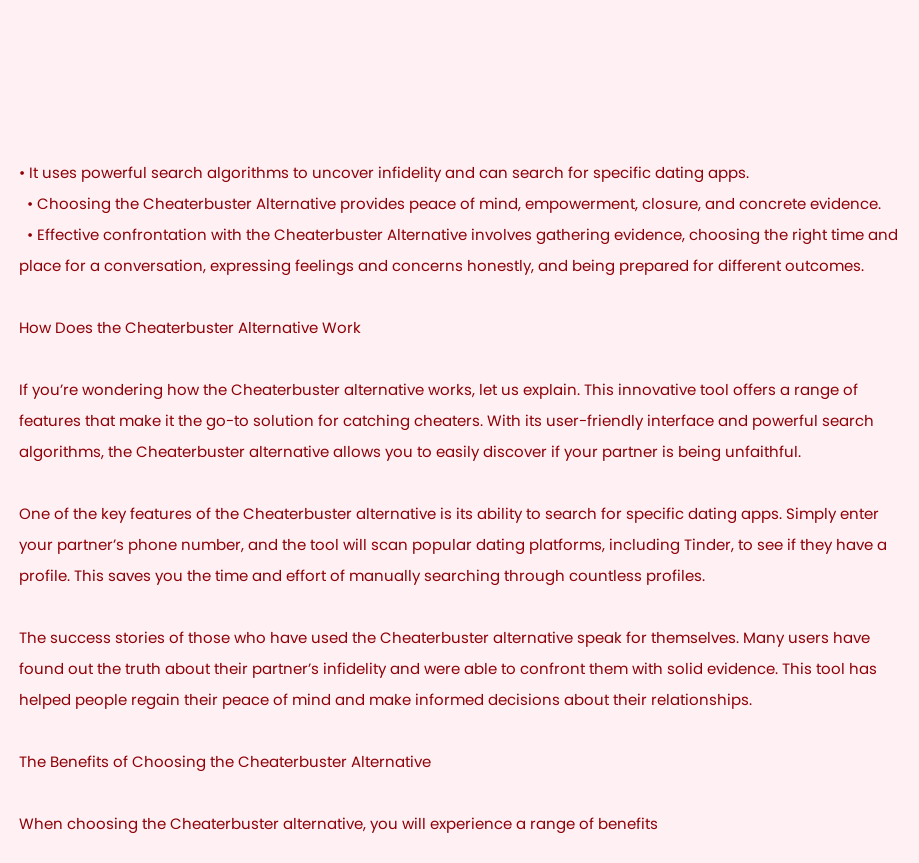• It uses powerful search algorithms to uncover infidelity and can search for specific dating apps.
  • Choosing the Cheaterbuster Alternative provides peace of mind, empowerment, closure, and concrete evidence.
  • Effective confrontation with the Cheaterbuster Alternative involves gathering evidence, choosing the right time and place for a conversation, expressing feelings and concerns honestly, and being prepared for different outcomes.

How Does the Cheaterbuster Alternative Work

If you’re wondering how the Cheaterbuster alternative works, let us explain. This innovative tool offers a range of features that make it the go-to solution for catching cheaters. With its user-friendly interface and powerful search algorithms, the Cheaterbuster alternative allows you to easily discover if your partner is being unfaithful.

One of the key features of the Cheaterbuster alternative is its ability to search for specific dating apps. Simply enter your partner’s phone number, and the tool will scan popular dating platforms, including Tinder, to see if they have a profile. This saves you the time and effort of manually searching through countless profiles.

The success stories of those who have used the Cheaterbuster alternative speak for themselves. Many users have found out the truth about their partner’s infidelity and were able to confront them with solid evidence. This tool has helped people regain their peace of mind and make informed decisions about their relationships.

The Benefits of Choosing the Cheaterbuster Alternative

When choosing the Cheaterbuster alternative, you will experience a range of benefits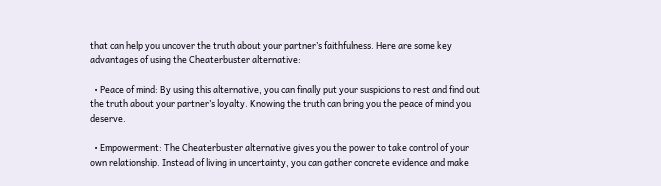that can help you uncover the truth about your partner’s faithfulness. Here are some key advantages of using the Cheaterbuster alternative:

  • Peace of mind: By using this alternative, you can finally put your suspicions to rest and find out the truth about your partner’s loyalty. Knowing the truth can bring you the peace of mind you deserve.

  • Empowerment: The Cheaterbuster alternative gives you the power to take control of your own relationship. Instead of living in uncertainty, you can gather concrete evidence and make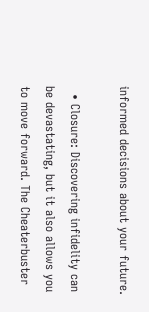informed decisions about your future.

  • Closure: Discovering infidelity can be devastating, but it also allows you to move forward. The Cheaterbuster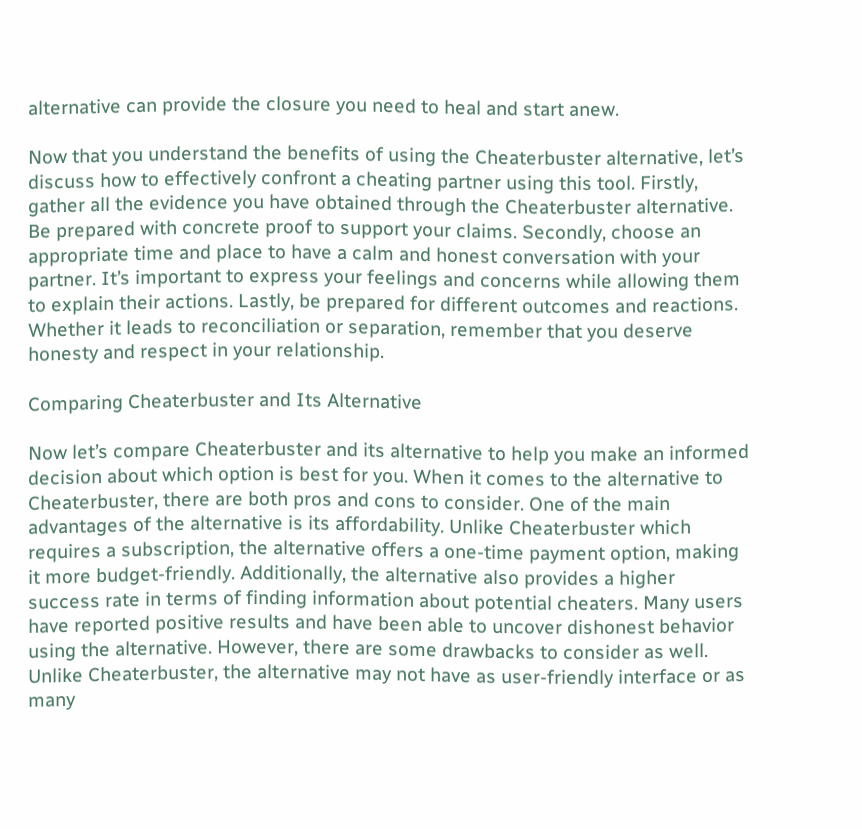alternative can provide the closure you need to heal and start anew.

Now that you understand the benefits of using the Cheaterbuster alternative, let’s discuss how to effectively confront a cheating partner using this tool. Firstly, gather all the evidence you have obtained through the Cheaterbuster alternative. Be prepared with concrete proof to support your claims. Secondly, choose an appropriate time and place to have a calm and honest conversation with your partner. It’s important to express your feelings and concerns while allowing them to explain their actions. Lastly, be prepared for different outcomes and reactions. Whether it leads to reconciliation or separation, remember that you deserve honesty and respect in your relationship.

Comparing Cheaterbuster and Its Alternative

Now let’s compare Cheaterbuster and its alternative to help you make an informed decision about which option is best for you. When it comes to the alternative to Cheaterbuster, there are both pros and cons to consider. One of the main advantages of the alternative is its affordability. Unlike Cheaterbuster which requires a subscription, the alternative offers a one-time payment option, making it more budget-friendly. Additionally, the alternative also provides a higher success rate in terms of finding information about potential cheaters. Many users have reported positive results and have been able to uncover dishonest behavior using the alternative. However, there are some drawbacks to consider as well. Unlike Cheaterbuster, the alternative may not have as user-friendly interface or as many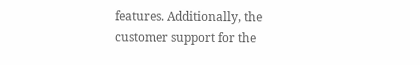features. Additionally, the customer support for the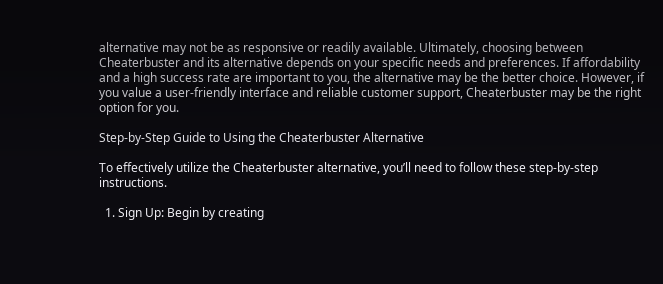alternative may not be as responsive or readily available. Ultimately, choosing between Cheaterbuster and its alternative depends on your specific needs and preferences. If affordability and a high success rate are important to you, the alternative may be the better choice. However, if you value a user-friendly interface and reliable customer support, Cheaterbuster may be the right option for you.

Step-by-Step Guide to Using the Cheaterbuster Alternative

To effectively utilize the Cheaterbuster alternative, you’ll need to follow these step-by-step instructions.

  1. Sign Up: Begin by creating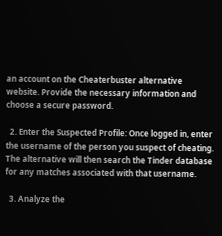an account on the Cheaterbuster alternative website. Provide the necessary information and choose a secure password.

  2. Enter the Suspected Profile: Once logged in, enter the username of the person you suspect of cheating. The alternative will then search the Tinder database for any matches associated with that username.

  3. Analyze the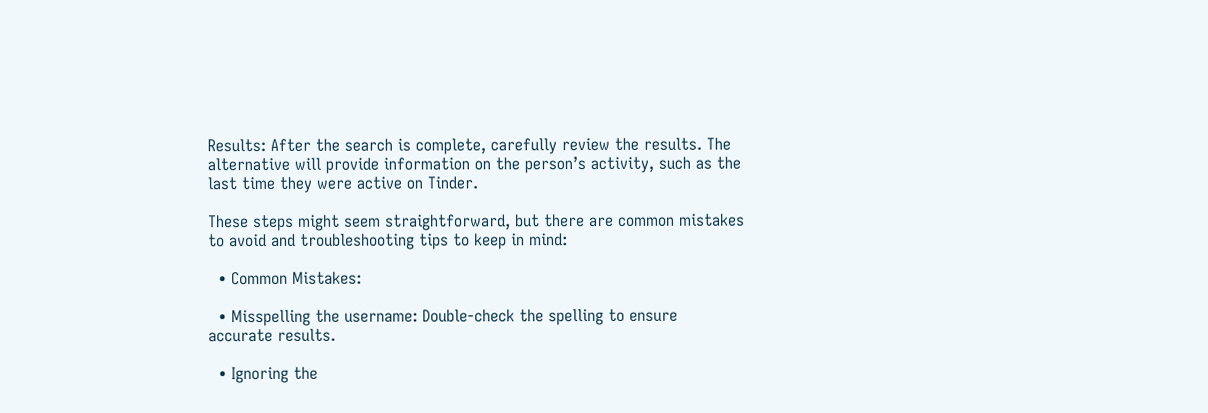Results: After the search is complete, carefully review the results. The alternative will provide information on the person’s activity, such as the last time they were active on Tinder.

These steps might seem straightforward, but there are common mistakes to avoid and troubleshooting tips to keep in mind:

  • Common Mistakes:

  • Misspelling the username: Double-check the spelling to ensure accurate results.

  • Ignoring the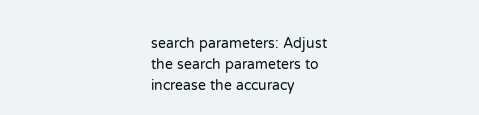search parameters: Adjust the search parameters to increase the accuracy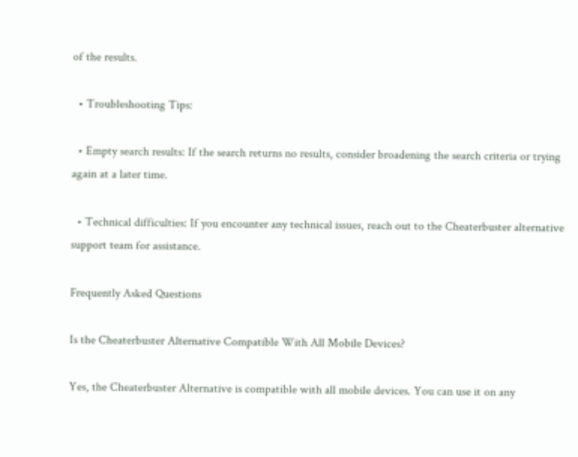of the results.

  • Troubleshooting Tips:

  • Empty search results: If the search returns no results, consider broadening the search criteria or trying again at a later time.

  • Technical difficulties: If you encounter any technical issues, reach out to the Cheaterbuster alternative support team for assistance.

Frequently Asked Questions

Is the Cheaterbuster Alternative Compatible With All Mobile Devices?

Yes, the Cheaterbuster Alternative is compatible with all mobile devices. You can use it on any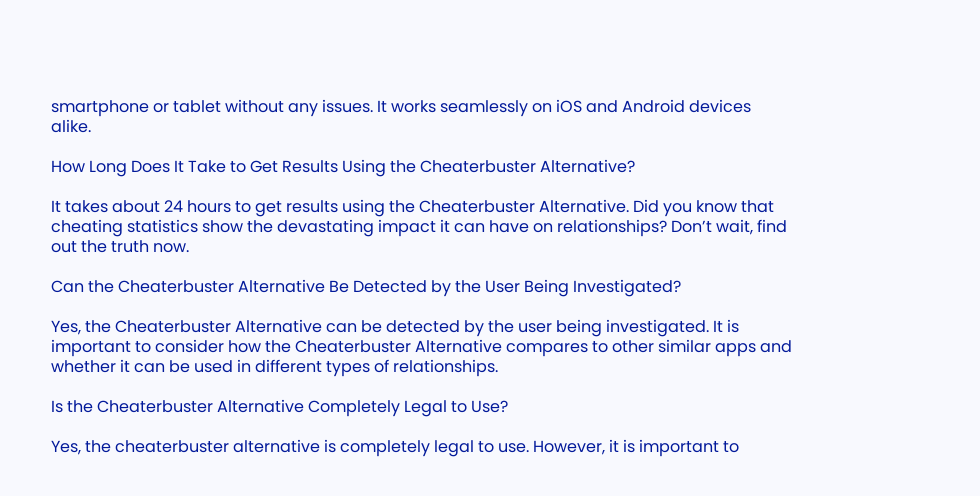smartphone or tablet without any issues. It works seamlessly on iOS and Android devices alike.

How Long Does It Take to Get Results Using the Cheaterbuster Alternative?

It takes about 24 hours to get results using the Cheaterbuster Alternative. Did you know that cheating statistics show the devastating impact it can have on relationships? Don’t wait, find out the truth now.

Can the Cheaterbuster Alternative Be Detected by the User Being Investigated?

Yes, the Cheaterbuster Alternative can be detected by the user being investigated. It is important to consider how the Cheaterbuster Alternative compares to other similar apps and whether it can be used in different types of relationships.

Is the Cheaterbuster Alternative Completely Legal to Use?

Yes, the cheaterbuster alternative is completely legal to use. However, it is important to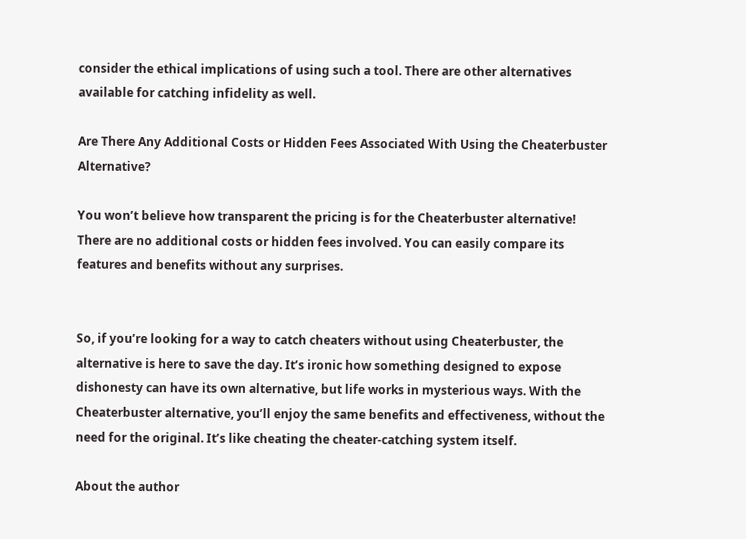consider the ethical implications of using such a tool. There are other alternatives available for catching infidelity as well.

Are There Any Additional Costs or Hidden Fees Associated With Using the Cheaterbuster Alternative?

You won’t believe how transparent the pricing is for the Cheaterbuster alternative! There are no additional costs or hidden fees involved. You can easily compare its features and benefits without any surprises.


So, if you’re looking for a way to catch cheaters without using Cheaterbuster, the alternative is here to save the day. It’s ironic how something designed to expose dishonesty can have its own alternative, but life works in mysterious ways. With the Cheaterbuster alternative, you’ll enjoy the same benefits and effectiveness, without the need for the original. It’s like cheating the cheater-catching system itself.

About the author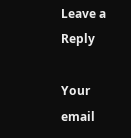Leave a Reply

Your email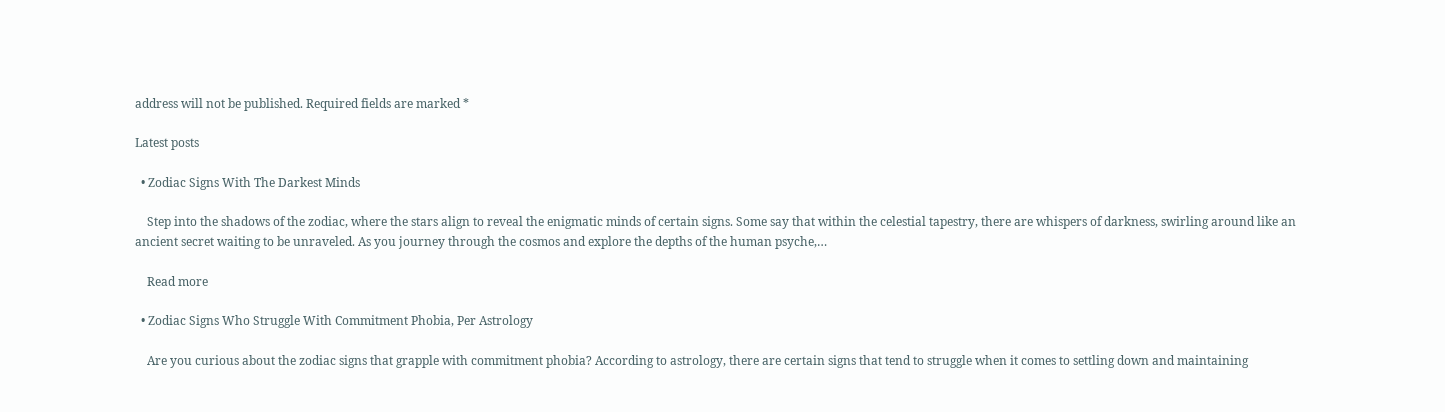address will not be published. Required fields are marked *

Latest posts

  • Zodiac Signs With The Darkest Minds

    Step into the shadows of the zodiac, where the stars align to reveal the enigmatic minds of certain signs. Some say that within the celestial tapestry, there are whispers of darkness, swirling around like an ancient secret waiting to be unraveled. As you journey through the cosmos and explore the depths of the human psyche,…

    Read more

  • Zodiac Signs Who Struggle With Commitment Phobia, Per Astrology

    Are you curious about the zodiac signs that grapple with commitment phobia? According to astrology, there are certain signs that tend to struggle when it comes to settling down and maintaining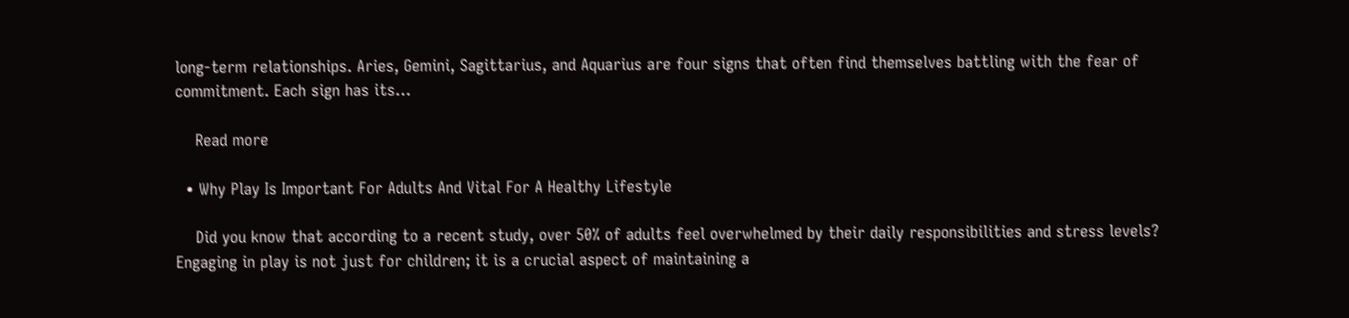long-term relationships. Aries, Gemini, Sagittarius, and Aquarius are four signs that often find themselves battling with the fear of commitment. Each sign has its…

    Read more

  • Why Play Is Important For Adults And Vital For A Healthy Lifestyle

    Did you know that according to a recent study, over 50% of adults feel overwhelmed by their daily responsibilities and stress levels? Engaging in play is not just for children; it is a crucial aspect of maintaining a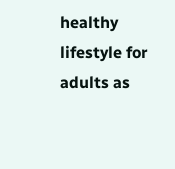healthy lifestyle for adults as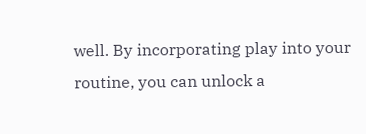well. By incorporating play into your routine, you can unlock a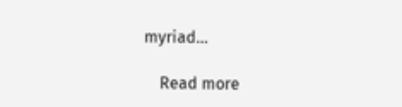myriad…

    Read more